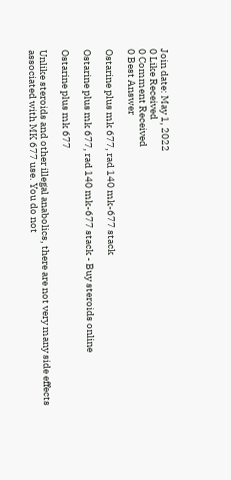Join date: May 1, 2022
0 Like Received
0 Comment Received
0 Best Answer

Ostarine plus mk 677, rad 140 mk-677 stack

Ostarine plus mk 677, rad 140 mk-677 stack - Buy steroids online

Ostarine plus mk 677

Unlike steroids and other illegal anabolics, there are not very many side effects associated with MK 677 use. You do not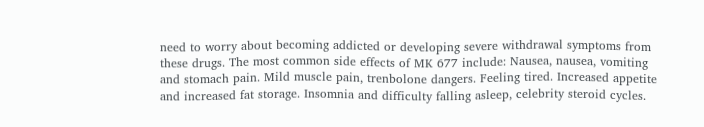need to worry about becoming addicted or developing severe withdrawal symptoms from these drugs. The most common side effects of MK 677 include: Nausea, nausea, vomiting and stomach pain. Mild muscle pain, trenbolone dangers. Feeling tired. Increased appetite and increased fat storage. Insomnia and difficulty falling asleep, celebrity steroid cycles.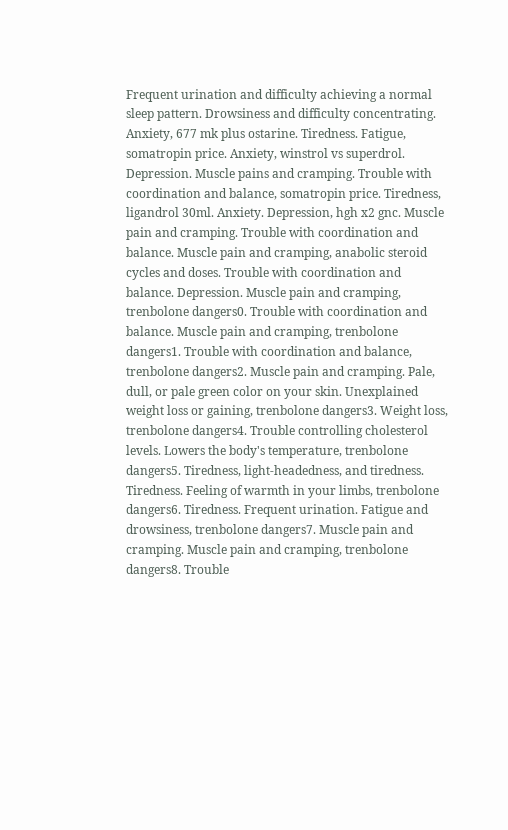Frequent urination and difficulty achieving a normal sleep pattern. Drowsiness and difficulty concentrating. Anxiety, 677 mk plus ostarine. Tiredness. Fatigue, somatropin price. Anxiety, winstrol vs superdrol. Depression. Muscle pains and cramping. Trouble with coordination and balance, somatropin price. Tiredness, ligandrol 30ml. Anxiety. Depression, hgh x2 gnc. Muscle pain and cramping. Trouble with coordination and balance. Muscle pain and cramping, anabolic steroid cycles and doses. Trouble with coordination and balance. Depression. Muscle pain and cramping, trenbolone dangers0. Trouble with coordination and balance. Muscle pain and cramping, trenbolone dangers1. Trouble with coordination and balance, trenbolone dangers2. Muscle pain and cramping. Pale, dull, or pale green color on your skin. Unexplained weight loss or gaining, trenbolone dangers3. Weight loss, trenbolone dangers4. Trouble controlling cholesterol levels. Lowers the body's temperature, trenbolone dangers5. Tiredness, light-headedness, and tiredness. Tiredness. Feeling of warmth in your limbs, trenbolone dangers6. Tiredness. Frequent urination. Fatigue and drowsiness, trenbolone dangers7. Muscle pain and cramping. Muscle pain and cramping, trenbolone dangers8. Trouble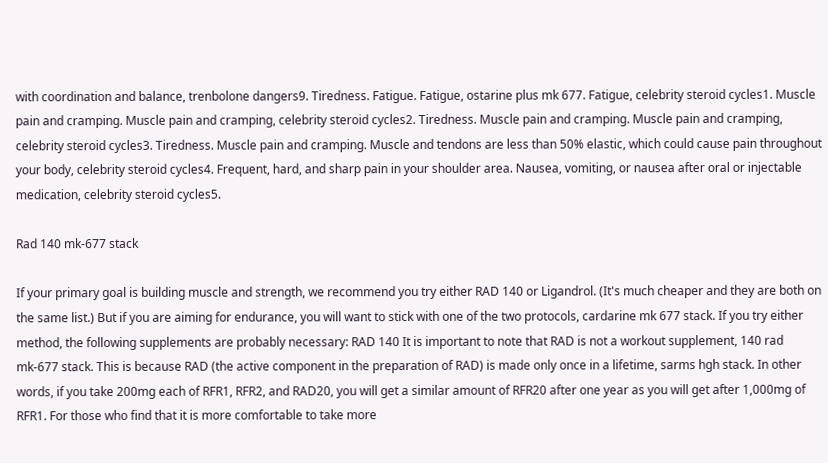with coordination and balance, trenbolone dangers9. Tiredness. Fatigue. Fatigue, ostarine plus mk 677. Fatigue, celebrity steroid cycles1. Muscle pain and cramping. Muscle pain and cramping, celebrity steroid cycles2. Tiredness. Muscle pain and cramping. Muscle pain and cramping, celebrity steroid cycles3. Tiredness. Muscle pain and cramping. Muscle and tendons are less than 50% elastic, which could cause pain throughout your body, celebrity steroid cycles4. Frequent, hard, and sharp pain in your shoulder area. Nausea, vomiting, or nausea after oral or injectable medication, celebrity steroid cycles5.

Rad 140 mk-677 stack

If your primary goal is building muscle and strength, we recommend you try either RAD 140 or Ligandrol. (It's much cheaper and they are both on the same list.) But if you are aiming for endurance, you will want to stick with one of the two protocols, cardarine mk 677 stack. If you try either method, the following supplements are probably necessary: RAD 140 It is important to note that RAD is not a workout supplement, 140 rad mk-677 stack. This is because RAD (the active component in the preparation of RAD) is made only once in a lifetime, sarms hgh stack. In other words, if you take 200mg each of RFR1, RFR2, and RAD20, you will get a similar amount of RFR20 after one year as you will get after 1,000mg of RFR1. For those who find that it is more comfortable to take more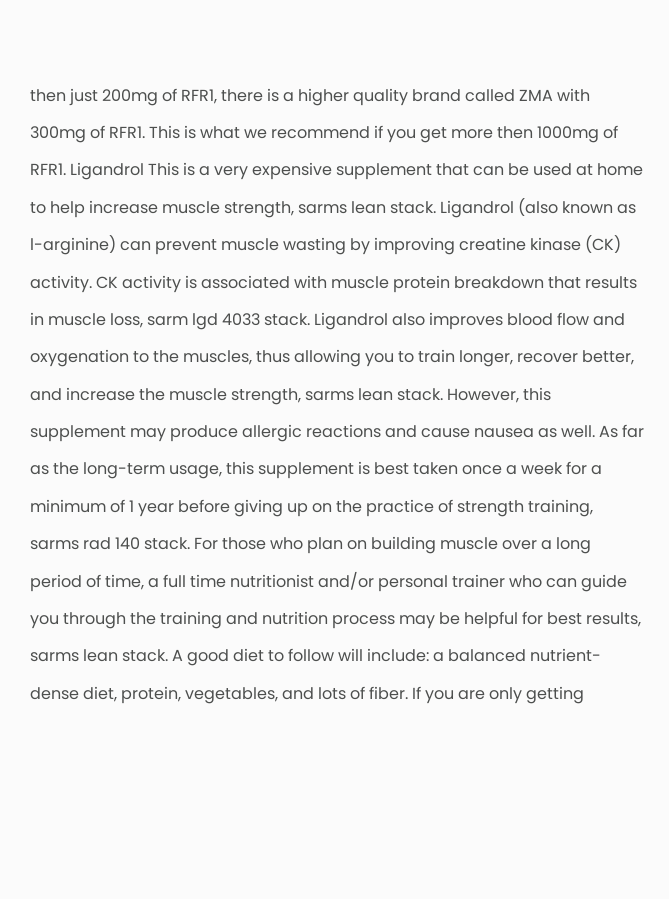then just 200mg of RFR1, there is a higher quality brand called ZMA with 300mg of RFR1. This is what we recommend if you get more then 1000mg of RFR1. Ligandrol This is a very expensive supplement that can be used at home to help increase muscle strength, sarms lean stack. Ligandrol (also known as l-arginine) can prevent muscle wasting by improving creatine kinase (CK) activity. CK activity is associated with muscle protein breakdown that results in muscle loss, sarm lgd 4033 stack. Ligandrol also improves blood flow and oxygenation to the muscles, thus allowing you to train longer, recover better, and increase the muscle strength, sarms lean stack. However, this supplement may produce allergic reactions and cause nausea as well. As far as the long-term usage, this supplement is best taken once a week for a minimum of 1 year before giving up on the practice of strength training, sarms rad 140 stack. For those who plan on building muscle over a long period of time, a full time nutritionist and/or personal trainer who can guide you through the training and nutrition process may be helpful for best results, sarms lean stack. A good diet to follow will include: a balanced nutrient-dense diet, protein, vegetables, and lots of fiber. If you are only getting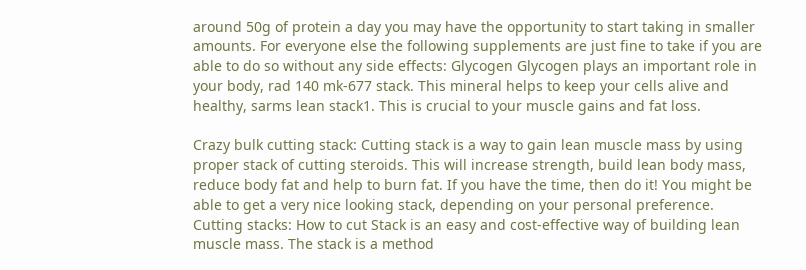around 50g of protein a day you may have the opportunity to start taking in smaller amounts. For everyone else the following supplements are just fine to take if you are able to do so without any side effects: Glycogen Glycogen plays an important role in your body, rad 140 mk-677 stack. This mineral helps to keep your cells alive and healthy, sarms lean stack1. This is crucial to your muscle gains and fat loss.

Crazy bulk cutting stack: Cutting stack is a way to gain lean muscle mass by using proper stack of cutting steroids. This will increase strength, build lean body mass, reduce body fat and help to burn fat. If you have the time, then do it! You might be able to get a very nice looking stack, depending on your personal preference. Cutting stacks: How to cut Stack is an easy and cost-effective way of building lean muscle mass. The stack is a method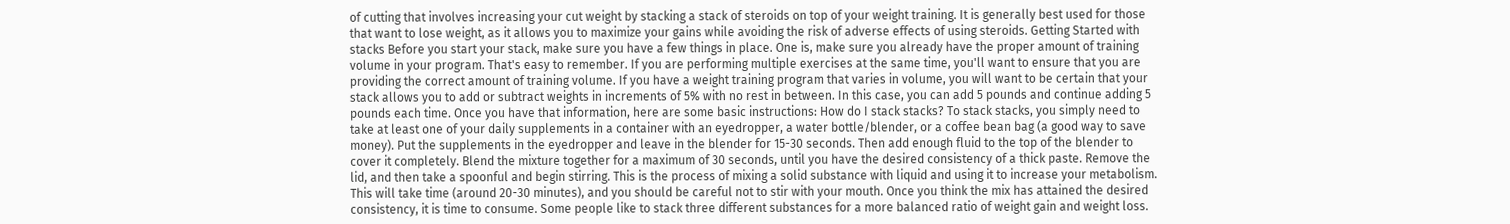of cutting that involves increasing your cut weight by stacking a stack of steroids on top of your weight training. It is generally best used for those that want to lose weight, as it allows you to maximize your gains while avoiding the risk of adverse effects of using steroids. Getting Started with stacks Before you start your stack, make sure you have a few things in place. One is, make sure you already have the proper amount of training volume in your program. That's easy to remember. If you are performing multiple exercises at the same time, you'll want to ensure that you are providing the correct amount of training volume. If you have a weight training program that varies in volume, you will want to be certain that your stack allows you to add or subtract weights in increments of 5% with no rest in between. In this case, you can add 5 pounds and continue adding 5 pounds each time. Once you have that information, here are some basic instructions: How do I stack stacks? To stack stacks, you simply need to take at least one of your daily supplements in a container with an eyedropper, a water bottle/blender, or a coffee bean bag (a good way to save money). Put the supplements in the eyedropper and leave in the blender for 15-30 seconds. Then add enough fluid to the top of the blender to cover it completely. Blend the mixture together for a maximum of 30 seconds, until you have the desired consistency of a thick paste. Remove the lid, and then take a spoonful and begin stirring. This is the process of mixing a solid substance with liquid and using it to increase your metabolism. This will take time (around 20-30 minutes), and you should be careful not to stir with your mouth. Once you think the mix has attained the desired consistency, it is time to consume. Some people like to stack three different substances for a more balanced ratio of weight gain and weight loss.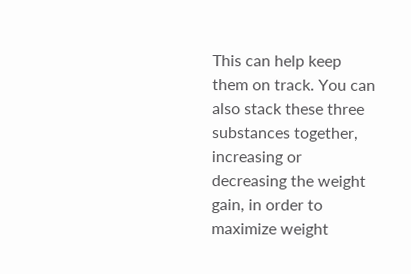This can help keep them on track. You can also stack these three substances together, increasing or decreasing the weight gain, in order to maximize weight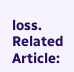loss. Related Article: